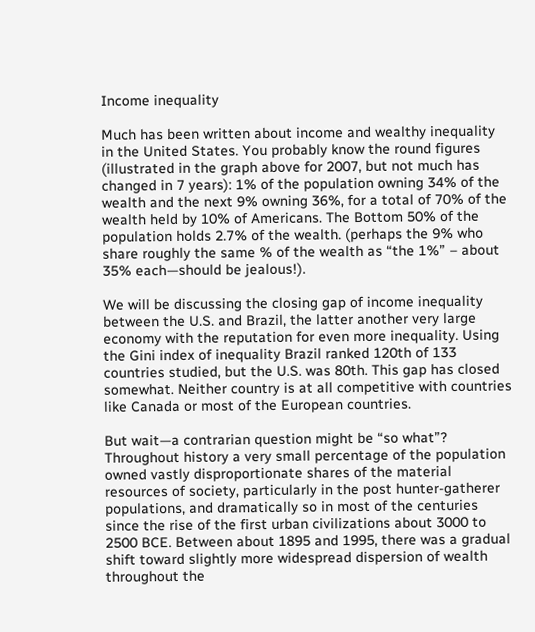Income inequality

Much has been written about income and wealthy inequality in the United States. You probably know the round figures (illustrated in the graph above for 2007, but not much has changed in 7 years): 1% of the population owning 34% of the wealth and the next 9% owning 36%, for a total of 70% of the wealth held by 10% of Americans. The Bottom 50% of the population holds 2.7% of the wealth. (perhaps the 9% who share roughly the same % of the wealth as “the 1%” – about 35% each—should be jealous!).

We will be discussing the closing gap of income inequality between the U.S. and Brazil, the latter another very large economy with the reputation for even more inequality. Using the Gini index of inequality Brazil ranked 120th of 133 countries studied, but the U.S. was 80th. This gap has closed somewhat. Neither country is at all competitive with countries like Canada or most of the European countries.

But wait—a contrarian question might be “so what”? Throughout history a very small percentage of the population owned vastly disproportionate shares of the material resources of society, particularly in the post hunter-gatherer populations, and dramatically so in most of the centuries since the rise of the first urban civilizations about 3000 to 2500 BCE. Between about 1895 and 1995, there was a gradual shift toward slightly more widespread dispersion of wealth throughout the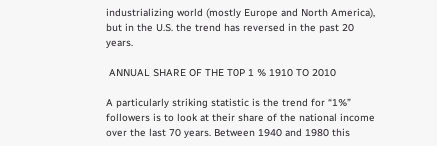industrializing world (mostly Europe and North America), but in the U.S. the trend has reversed in the past 20 years.

 ANNUAL SHARE OF THE T0P 1 % 1910 TO 2010

A particularly striking statistic is the trend for “1%” followers is to look at their share of the national income over the last 70 years. Between 1940 and 1980 this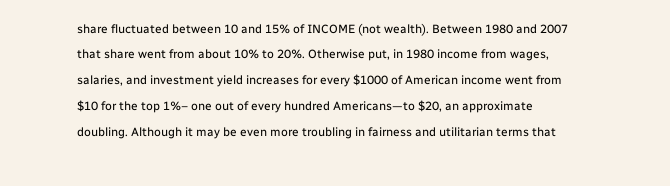share fluctuated between 10 and 15% of INCOME (not wealth). Between 1980 and 2007 that share went from about 10% to 20%. Otherwise put, in 1980 income from wages, salaries, and investment yield increases for every $1000 of American income went from $10 for the top 1%– one out of every hundred Americans—to $20, an approximate doubling. Although it may be even more troubling in fairness and utilitarian terms that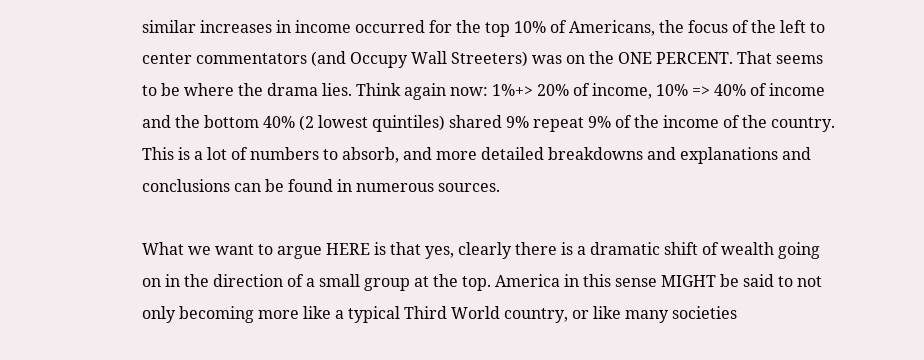similar increases in income occurred for the top 10% of Americans, the focus of the left to center commentators (and Occupy Wall Streeters) was on the ONE PERCENT. That seems to be where the drama lies. Think again now: 1%+> 20% of income, 10% => 40% of income and the bottom 40% (2 lowest quintiles) shared 9% repeat 9% of the income of the country. This is a lot of numbers to absorb, and more detailed breakdowns and explanations and conclusions can be found in numerous sources.

What we want to argue HERE is that yes, clearly there is a dramatic shift of wealth going on in the direction of a small group at the top. America in this sense MIGHT be said to not only becoming more like a typical Third World country, or like many societies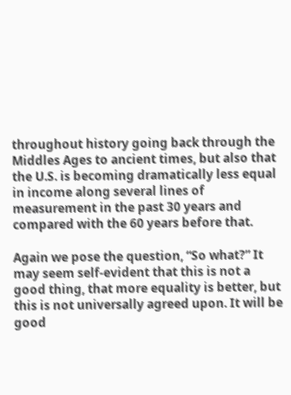throughout history going back through the Middles Ages to ancient times, but also that the U.S. is becoming dramatically less equal in income along several lines of measurement in the past 30 years and compared with the 60 years before that.

Again we pose the question, “So what?” It may seem self-evident that this is not a good thing, that more equality is better, but this is not universally agreed upon. It will be good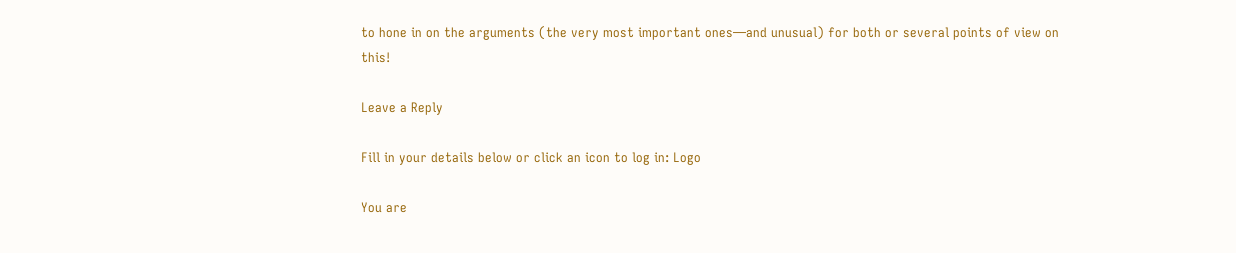to hone in on the arguments (the very most important ones—and unusual) for both or several points of view on this!

Leave a Reply

Fill in your details below or click an icon to log in: Logo

You are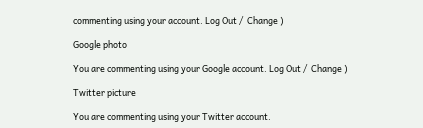commenting using your account. Log Out /  Change )

Google photo

You are commenting using your Google account. Log Out /  Change )

Twitter picture

You are commenting using your Twitter account.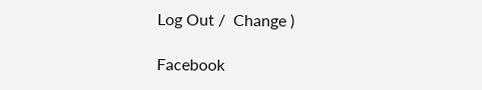Log Out /  Change )

Facebook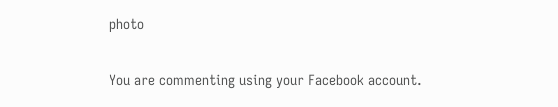photo

You are commenting using your Facebook account.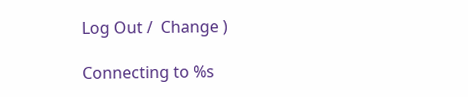Log Out /  Change )

Connecting to %s